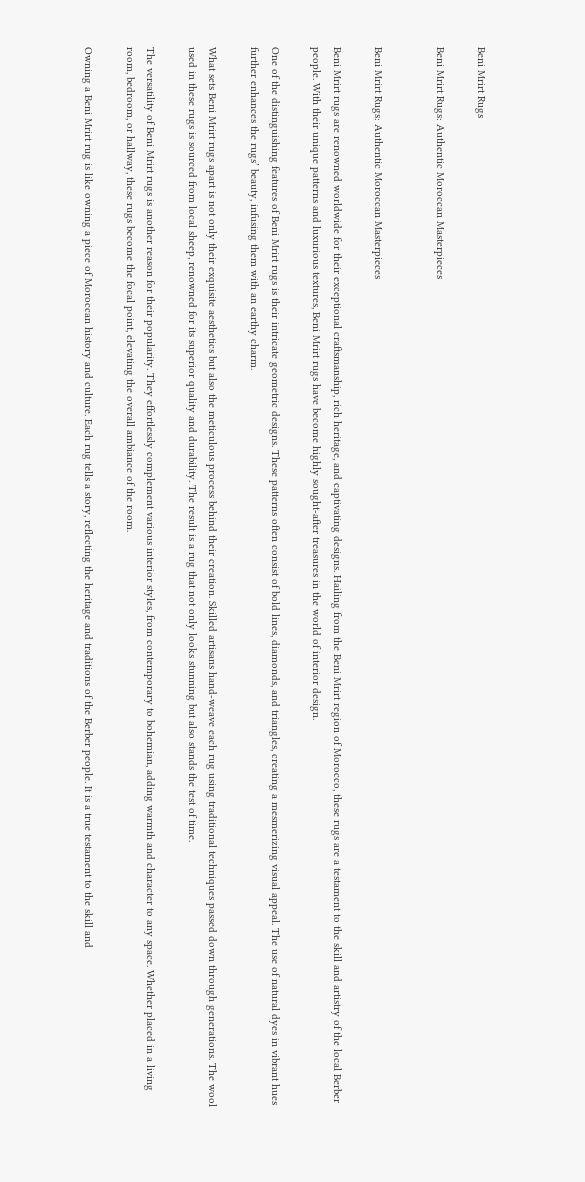Beni Mrirt Rugs

Beni Mrirt Rugs: Authentic Moroccan Masterpieces


Beni Mrirt Rugs: Authentic Moroccan Masterpieces

Beni Mrirt rugs are renowned worldwide for their exceptional craftsmanship, rich heritage, and captivating designs. Hailing from the Beni Mrirt region of Morocco, these rugs are a testament to the skill and artistry of the local Berber people. With their unique patterns and luxurious textures, Beni Mrirt rugs have become highly sought-after treasures in the world of interior design.

One of the distinguishing features of Beni Mrirt rugs is their intricate geometric designs. These patterns often consist of bold lines, diamonds, and triangles, creating a mesmerizing visual appeal. The use of natural dyes in vibrant hues further enhances the rugs’ beauty, infusing them with an earthy charm.

What sets Beni Mrirt rugs apart is not only their exquisite aesthetics but also the meticulous process behind their creation. Skilled artisans hand-weave each rug using traditional techniques passed down through generations. The wool used in these rugs is sourced from local sheep, renowned for its superior quality and durability. The result is a rug that not only looks stunning but also stands the test of time.

The versatility of Beni Mrirt rugs is another reason for their popularity. They effortlessly complement various interior styles, from contemporary to bohemian, adding warmth and character to any space. Whether placed in a living room, bedroom, or hallway, these rugs become the focal point, elevating the overall ambiance of the room.

Owning a Beni Mrirt rug is like owning a piece of Moroccan history and culture. Each rug tells a story, reflecting the heritage and traditions of the Berber people. It is a true testament to the skill and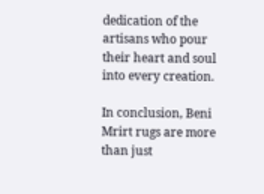dedication of the artisans who pour their heart and soul into every creation.

In conclusion, Beni Mrirt rugs are more than just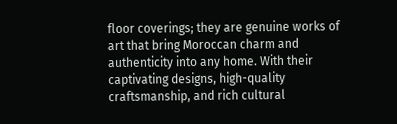floor coverings; they are genuine works of art that bring Moroccan charm and authenticity into any home. With their captivating designs, high-quality craftsmanship, and rich cultural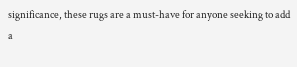significance, these rugs are a must-have for anyone seeking to add a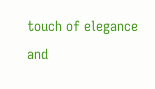touch of elegance and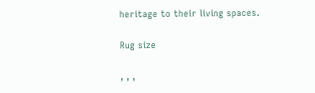heritage to their living spaces.

Rug size

, , ,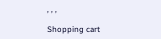, , ,

Shopping cart